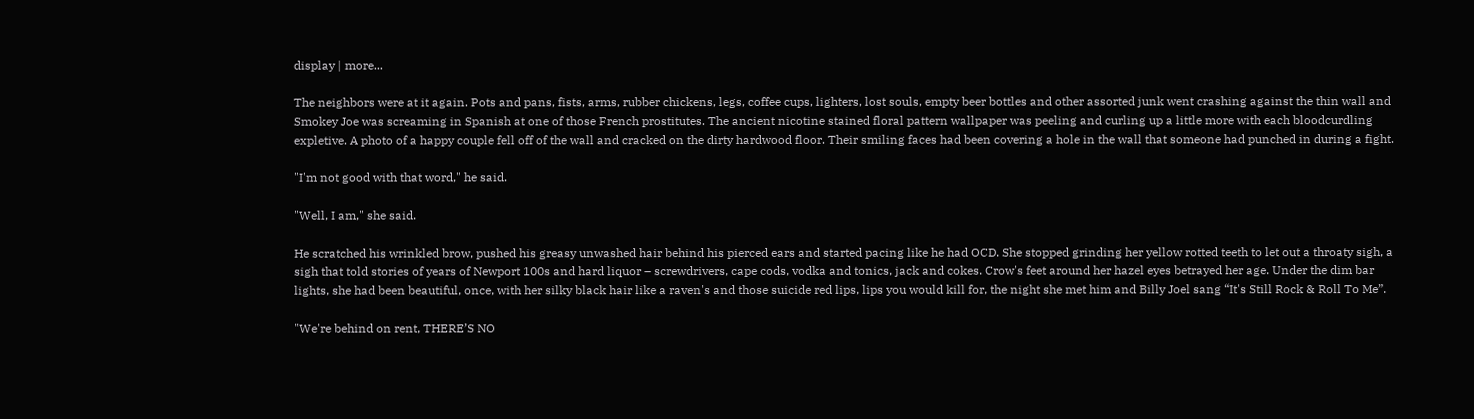display | more...

The neighbors were at it again. Pots and pans, fists, arms, rubber chickens, legs, coffee cups, lighters, lost souls, empty beer bottles and other assorted junk went crashing against the thin wall and Smokey Joe was screaming in Spanish at one of those French prostitutes. The ancient nicotine stained floral pattern wallpaper was peeling and curling up a little more with each bloodcurdling expletive. A photo of a happy couple fell off of the wall and cracked on the dirty hardwood floor. Their smiling faces had been covering a hole in the wall that someone had punched in during a fight.

"I'm not good with that word," he said.

"Well, I am," she said.

He scratched his wrinkled brow, pushed his greasy unwashed hair behind his pierced ears and started pacing like he had OCD. She stopped grinding her yellow rotted teeth to let out a throaty sigh, a sigh that told stories of years of Newport 100s and hard liquor – screwdrivers, cape cods, vodka and tonics, jack and cokes. Crow's feet around her hazel eyes betrayed her age. Under the dim bar lights, she had been beautiful, once, with her silky black hair like a raven's and those suicide red lips, lips you would kill for, the night she met him and Billy Joel sang “It's Still Rock & Roll To Me”.

"We're behind on rent, THERE’S NO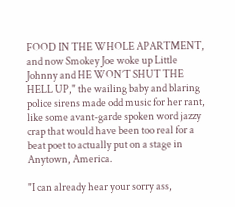FOOD IN THE WHOLE APARTMENT, and now Smokey Joe woke up Little Johnny and HE WON’T SHUT THE HELL UP," the wailing baby and blaring police sirens made odd music for her rant, like some avant-garde spoken word jazzy crap that would have been too real for a beat poet to actually put on a stage in Anytown, America.

"I can already hear your sorry ass,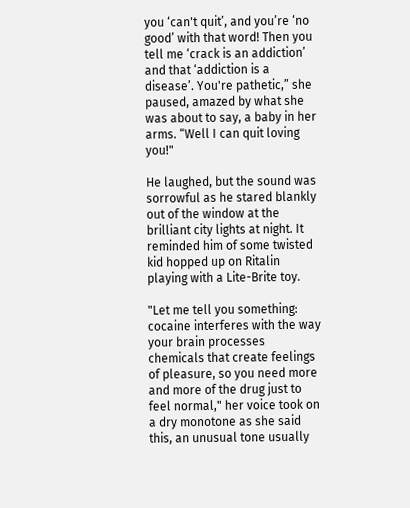you ‘can't quit’, and you’re ‘no good’ with that word! Then you tell me ‘crack is an addiction’ and that ‘addiction is a disease’. You're pathetic,” she paused, amazed by what she was about to say, a baby in her arms. “Well I can quit loving you!"

He laughed, but the sound was sorrowful as he stared blankly out of the window at the brilliant city lights at night. It reminded him of some twisted kid hopped up on Ritalin playing with a Lite-Brite toy.

"Let me tell you something: cocaine interferes with the way your brain processes chemicals that create feelings of pleasure, so you need more and more of the drug just to feel normal," her voice took on a dry monotone as she said this, an unusual tone usually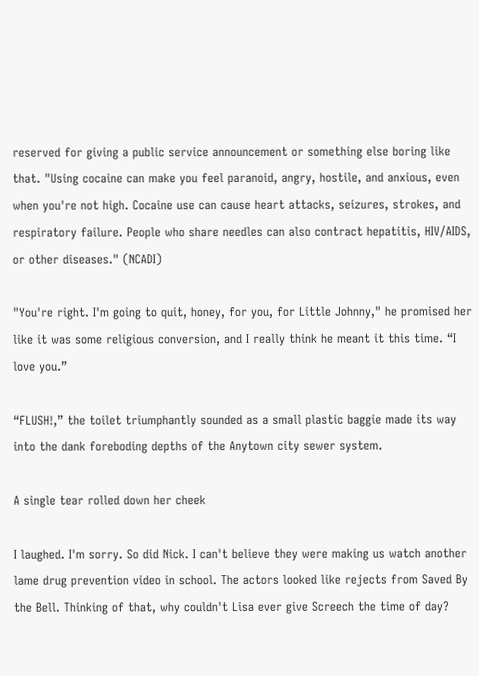reserved for giving a public service announcement or something else boring like that. "Using cocaine can make you feel paranoid, angry, hostile, and anxious, even when you're not high. Cocaine use can cause heart attacks, seizures, strokes, and respiratory failure. People who share needles can also contract hepatitis, HIV/AIDS, or other diseases." (NCADI)

"You're right. I'm going to quit, honey, for you, for Little Johnny," he promised her like it was some religious conversion, and I really think he meant it this time. “I love you.”

“FLUSH!,” the toilet triumphantly sounded as a small plastic baggie made its way into the dank foreboding depths of the Anytown city sewer system.

A single tear rolled down her cheek

I laughed. I'm sorry. So did Nick. I can't believe they were making us watch another lame drug prevention video in school. The actors looked like rejects from Saved By the Bell. Thinking of that, why couldn't Lisa ever give Screech the time of day?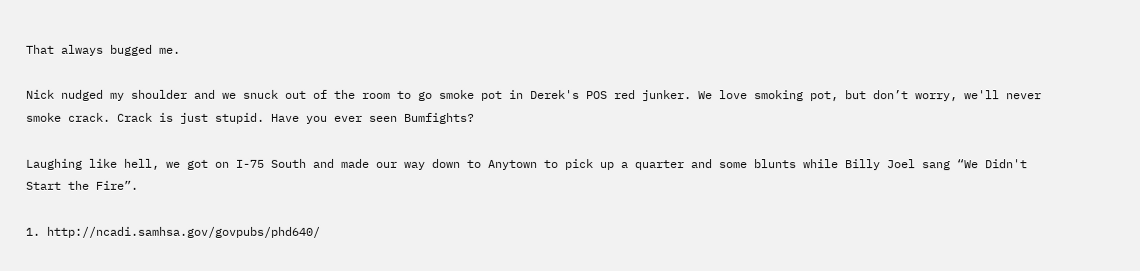That always bugged me.

Nick nudged my shoulder and we snuck out of the room to go smoke pot in Derek's POS red junker. We love smoking pot, but don’t worry, we'll never smoke crack. Crack is just stupid. Have you ever seen Bumfights?

Laughing like hell, we got on I-75 South and made our way down to Anytown to pick up a quarter and some blunts while Billy Joel sang “We Didn't Start the Fire”.

1. http://ncadi.samhsa.gov/govpubs/phd640/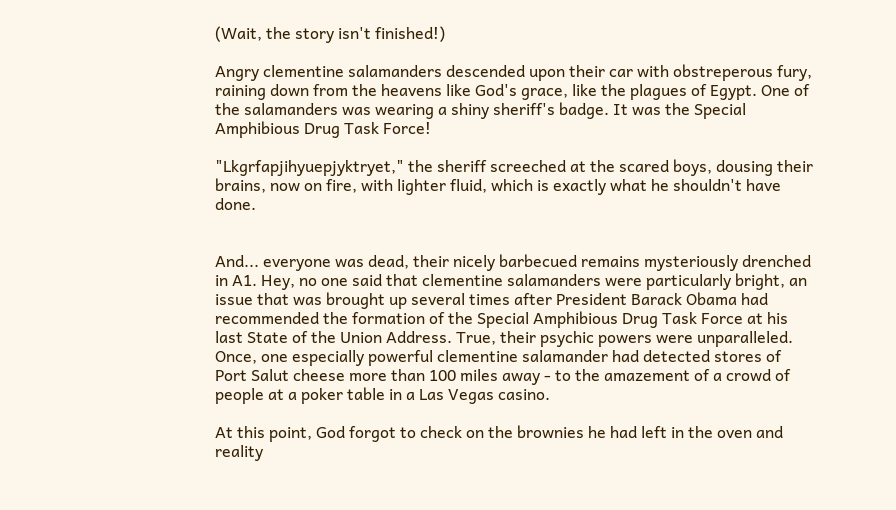(Wait, the story isn't finished!)

Angry clementine salamanders descended upon their car with obstreperous fury, raining down from the heavens like God's grace, like the plagues of Egypt. One of the salamanders was wearing a shiny sheriff's badge. It was the Special Amphibious Drug Task Force!

"Lkgrfapjihyuepjyktryet," the sheriff screeched at the scared boys, dousing their brains, now on fire, with lighter fluid, which is exactly what he shouldn't have done.


And... everyone was dead, their nicely barbecued remains mysteriously drenched in A1. Hey, no one said that clementine salamanders were particularly bright, an issue that was brought up several times after President Barack Obama had recommended the formation of the Special Amphibious Drug Task Force at his last State of the Union Address. True, their psychic powers were unparalleled. Once, one especially powerful clementine salamander had detected stores of Port Salut cheese more than 100 miles away - to the amazement of a crowd of people at a poker table in a Las Vegas casino.

At this point, God forgot to check on the brownies he had left in the oven and reality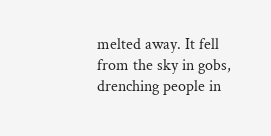melted away. It fell from the sky in gobs, drenching people in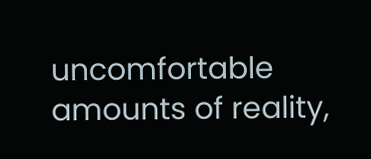uncomfortable amounts of reality,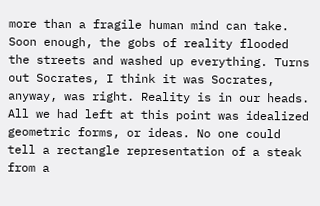more than a fragile human mind can take. Soon enough, the gobs of reality flooded the streets and washed up everything. Turns out Socrates, I think it was Socrates, anyway, was right. Reality is in our heads. All we had left at this point was idealized geometric forms, or ideas. No one could tell a rectangle representation of a steak from a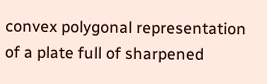convex polygonal representation of a plate full of sharpened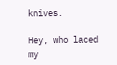knives.

Hey, who laced my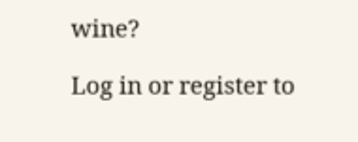wine?

Log in or register to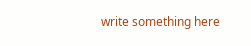write something here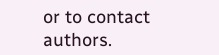or to contact authors.